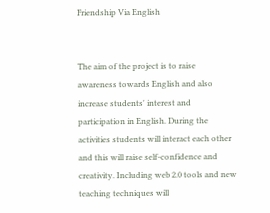Friendship Via English


The aim of the project is to raise awareness towards English and also increase students' interest and participation in English. During the activities students will interact each other and this will raise self-confidence and creativity. Including web 2.0 tools and new teaching techniques will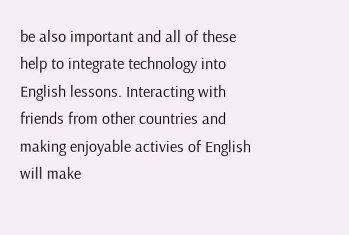be also important and all of these help to integrate technology into English lessons. Interacting with friends from other countries and making enjoyable activies of English will make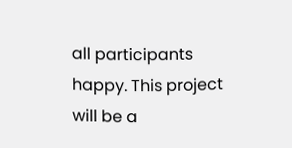all participants happy. This project will be a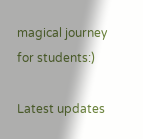magical journey for students:)

Latest updates